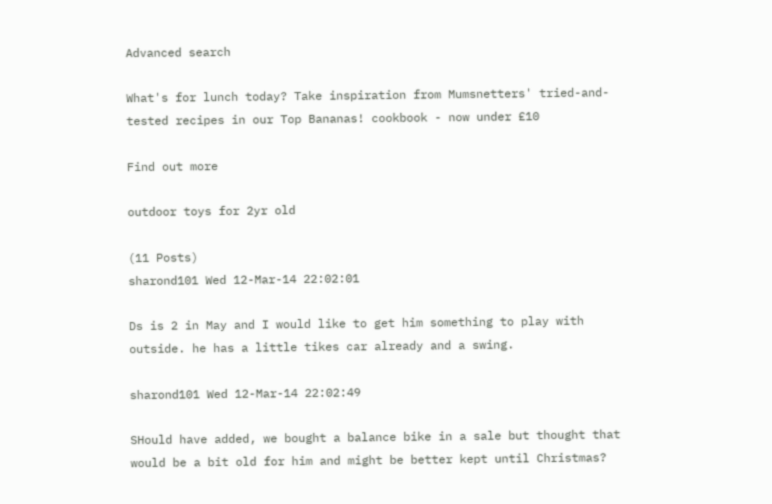Advanced search

What's for lunch today? Take inspiration from Mumsnetters' tried-and-tested recipes in our Top Bananas! cookbook - now under £10

Find out more

outdoor toys for 2yr old

(11 Posts)
sharond101 Wed 12-Mar-14 22:02:01

Ds is 2 in May and I would like to get him something to play with outside. he has a little tikes car already and a swing.

sharond101 Wed 12-Mar-14 22:02:49

SHould have added, we bought a balance bike in a sale but thought that would be a bit old for him and might be better kept until Christmas?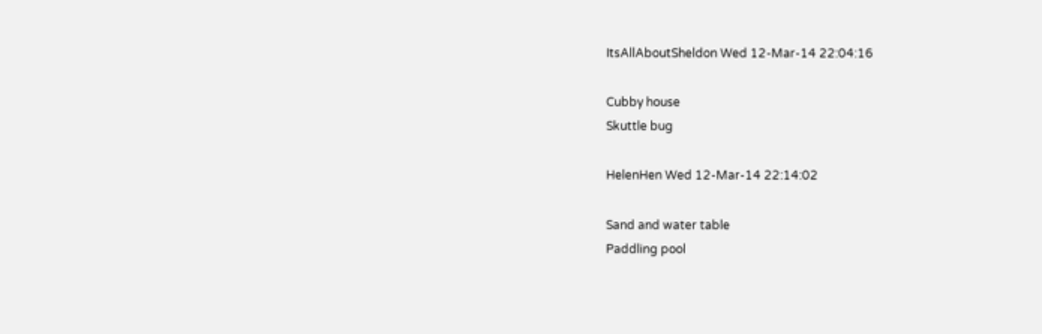ItsAllAboutSheldon Wed 12-Mar-14 22:04:16

Cubby house
Skuttle bug

HelenHen Wed 12-Mar-14 22:14:02

Sand and water table
Paddling pool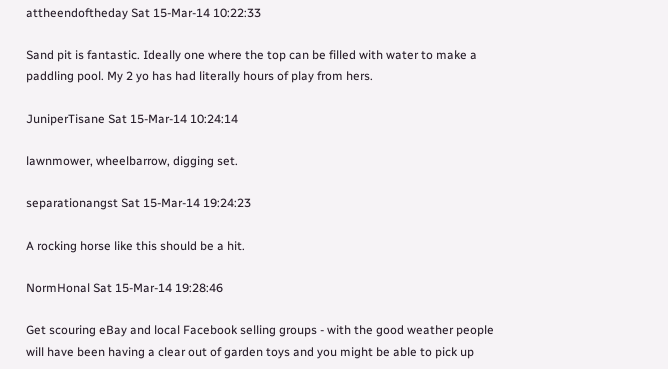attheendoftheday Sat 15-Mar-14 10:22:33

Sand pit is fantastic. Ideally one where the top can be filled with water to make a paddling pool. My 2 yo has had literally hours of play from hers.

JuniperTisane Sat 15-Mar-14 10:24:14

lawnmower, wheelbarrow, digging set.

separationangst Sat 15-Mar-14 19:24:23

A rocking horse like this should be a hit.

NormHonal Sat 15-Mar-14 19:28:46

Get scouring eBay and local Facebook selling groups - with the good weather people will have been having a clear out of garden toys and you might be able to pick up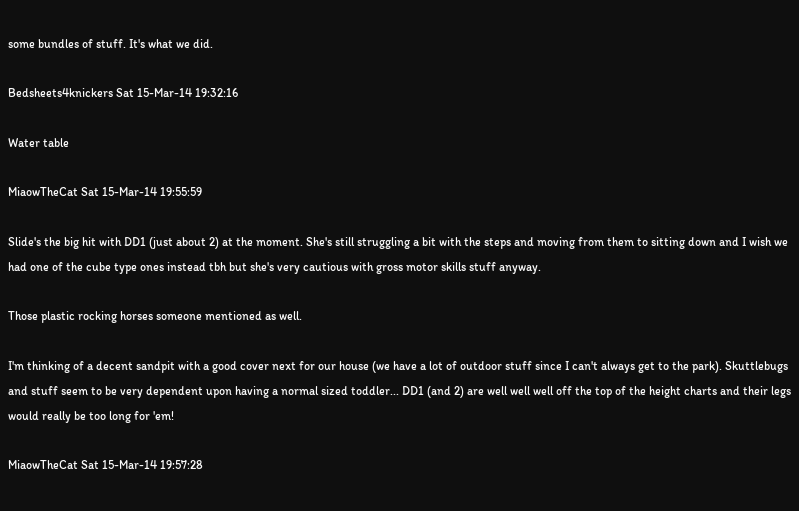some bundles of stuff. It's what we did.

Bedsheets4knickers Sat 15-Mar-14 19:32:16

Water table

MiaowTheCat Sat 15-Mar-14 19:55:59

Slide's the big hit with DD1 (just about 2) at the moment. She's still struggling a bit with the steps and moving from them to sitting down and I wish we had one of the cube type ones instead tbh but she's very cautious with gross motor skills stuff anyway.

Those plastic rocking horses someone mentioned as well.

I'm thinking of a decent sandpit with a good cover next for our house (we have a lot of outdoor stuff since I can't always get to the park). Skuttlebugs and stuff seem to be very dependent upon having a normal sized toddler... DD1 (and 2) are well well well off the top of the height charts and their legs would really be too long for 'em!

MiaowTheCat Sat 15-Mar-14 19:57:28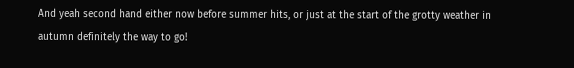And yeah second hand either now before summer hits, or just at the start of the grotty weather in autumn definitely the way to go!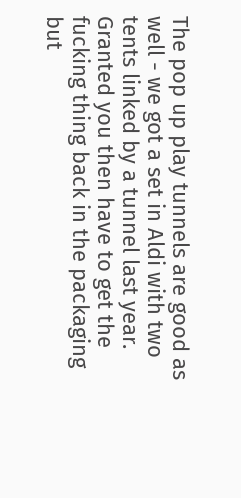The pop up play tunnels are good as well - we got a set in Aldi with two tents linked by a tunnel last year. Granted you then have to get the fucking thing back in the packaging but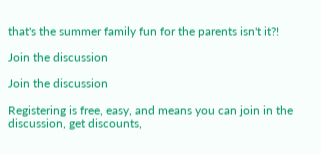that's the summer family fun for the parents isn't it?!

Join the discussion

Join the discussion

Registering is free, easy, and means you can join in the discussion, get discounts,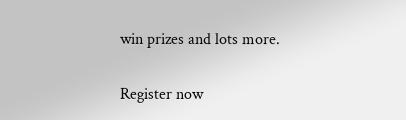win prizes and lots more.

Register now